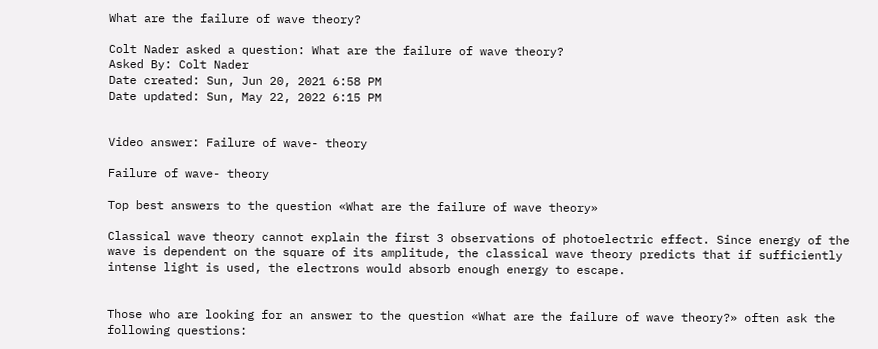What are the failure of wave theory?

Colt Nader asked a question: What are the failure of wave theory?
Asked By: Colt Nader
Date created: Sun, Jun 20, 2021 6:58 PM
Date updated: Sun, May 22, 2022 6:15 PM


Video answer: Failure of wave- theory

Failure of wave- theory

Top best answers to the question «What are the failure of wave theory»

Classical wave theory cannot explain the first 3 observations of photoelectric effect. Since energy of the wave is dependent on the square of its amplitude, the classical wave theory predicts that if sufficiently intense light is used, the electrons would absorb enough energy to escape.


Those who are looking for an answer to the question «What are the failure of wave theory?» often ask the following questions: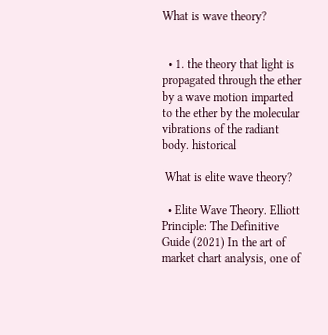What is wave theory?


  • 1. the theory that light is propagated through the ether by a wave motion imparted to the ether by the molecular vibrations of the radiant body. historical

 What is elite wave theory?

  • Elite Wave Theory. Elliott Principle: The Definitive Guide (2021) In the art of market chart analysis, one of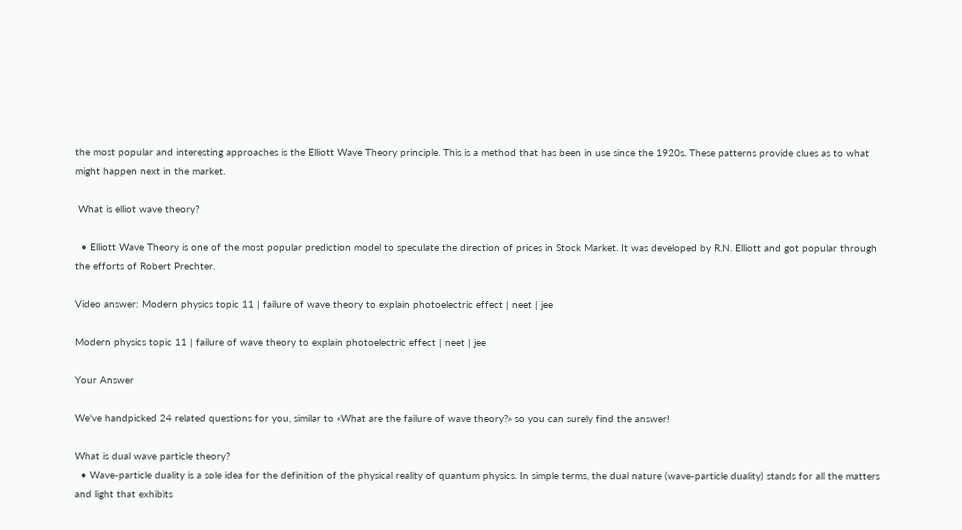the most popular and interesting approaches is the Elliott Wave Theory principle. This is a method that has been in use since the 1920s. These patterns provide clues as to what might happen next in the market.

 What is elliot wave theory?

  • Elliott Wave Theory is one of the most popular prediction model to speculate the direction of prices in Stock Market. It was developed by R.N. Elliott and got popular through the efforts of Robert Prechter.

Video answer: Modern physics topic 11 | failure of wave theory to explain photoelectric effect | neet | jee

Modern physics topic 11 | failure of wave theory to explain photoelectric effect | neet | jee

Your Answer

We've handpicked 24 related questions for you, similar to «What are the failure of wave theory?» so you can surely find the answer!

What is dual wave particle theory?
  • Wave-particle duality is a sole idea for the definition of the physical reality of quantum physics. In simple terms, the dual nature (wave-particle duality) stands for all the matters and light that exhibits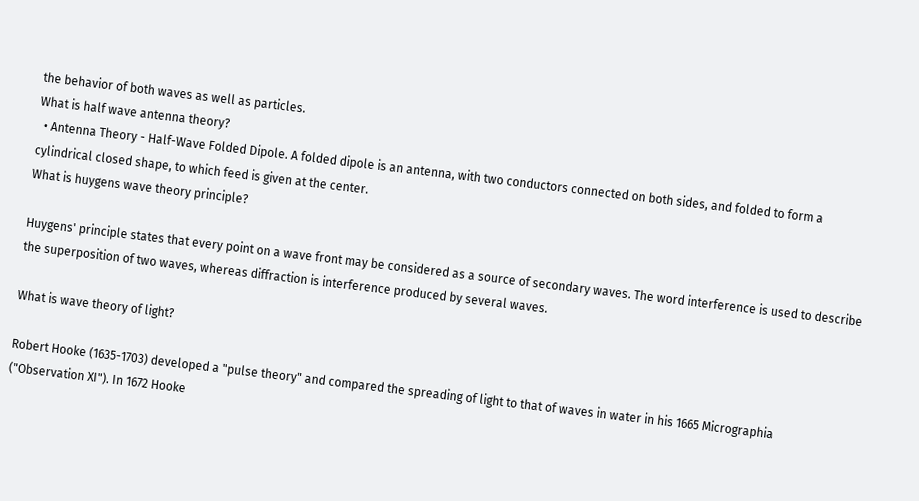the behavior of both waves as well as particles.
What is half wave antenna theory?
  • Antenna Theory - Half-Wave Folded Dipole. A folded dipole is an antenna, with two conductors connected on both sides, and folded to form a cylindrical closed shape, to which feed is given at the center.
What is huygens wave theory principle?

Huygens' principle states that every point on a wave front may be considered as a source of secondary waves. The word interference is used to describe the superposition of two waves, whereas diffraction is interference produced by several waves.

What is wave theory of light?

Robert Hooke (1635-1703) developed a "pulse theory" and compared the spreading of light to that of waves in water in his 1665 Micrographia ("Observation XI"). In 1672 Hooke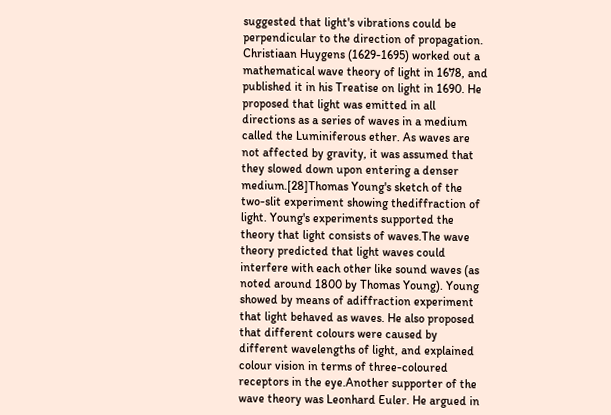suggested that light's vibrations could be perpendicular to the direction of propagation. Christiaan Huygens (1629-1695) worked out a mathematical wave theory of light in 1678, and published it in his Treatise on light in 1690. He proposed that light was emitted in all directions as a series of waves in a medium called the Luminiferous ether. As waves are not affected by gravity, it was assumed that they slowed down upon entering a denser medium.[28]Thomas Young's sketch of the two-slit experiment showing thediffraction of light. Young's experiments supported the theory that light consists of waves.The wave theory predicted that light waves could interfere with each other like sound waves (as noted around 1800 by Thomas Young). Young showed by means of adiffraction experiment that light behaved as waves. He also proposed that different colours were caused by different wavelengths of light, and explained colour vision in terms of three-coloured receptors in the eye.Another supporter of the wave theory was Leonhard Euler. He argued in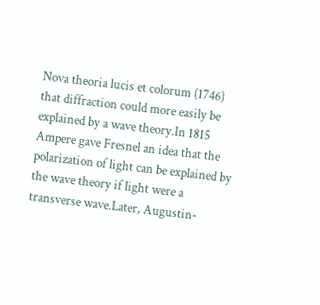Nova theoria lucis et colorum (1746) that diffraction could more easily be explained by a wave theory.In 1815 Ampere gave Fresnel an idea that the polarization of light can be explained by the wave theory if light were a transverse wave.Later, Augustin-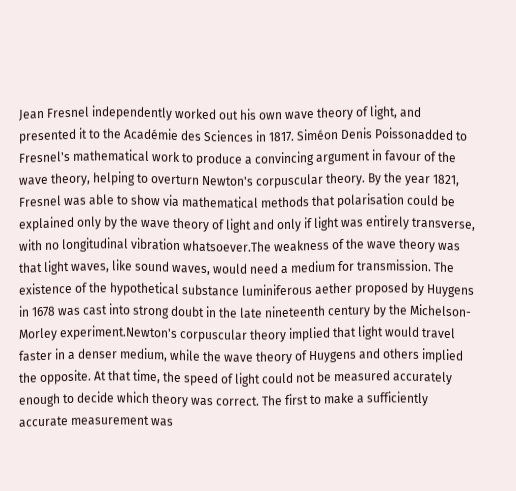Jean Fresnel independently worked out his own wave theory of light, and presented it to the Académie des Sciences in 1817. Siméon Denis Poissonadded to Fresnel's mathematical work to produce a convincing argument in favour of the wave theory, helping to overturn Newton's corpuscular theory. By the year 1821, Fresnel was able to show via mathematical methods that polarisation could be explained only by the wave theory of light and only if light was entirely transverse, with no longitudinal vibration whatsoever.The weakness of the wave theory was that light waves, like sound waves, would need a medium for transmission. The existence of the hypothetical substance luminiferous aether proposed by Huygens in 1678 was cast into strong doubt in the late nineteenth century by the Michelson-Morley experiment.Newton's corpuscular theory implied that light would travel faster in a denser medium, while the wave theory of Huygens and others implied the opposite. At that time, the speed of light could not be measured accurately enough to decide which theory was correct. The first to make a sufficiently accurate measurement was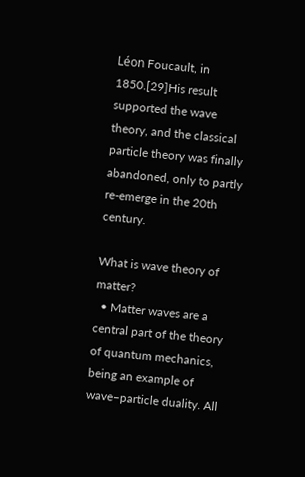Léon Foucault, in 1850.[29]His result supported the wave theory, and the classical particle theory was finally abandoned, only to partly re-emerge in the 20th century.

What is wave theory of matter?
  • Matter waves are a central part of the theory of quantum mechanics, being an example of wave–particle duality. All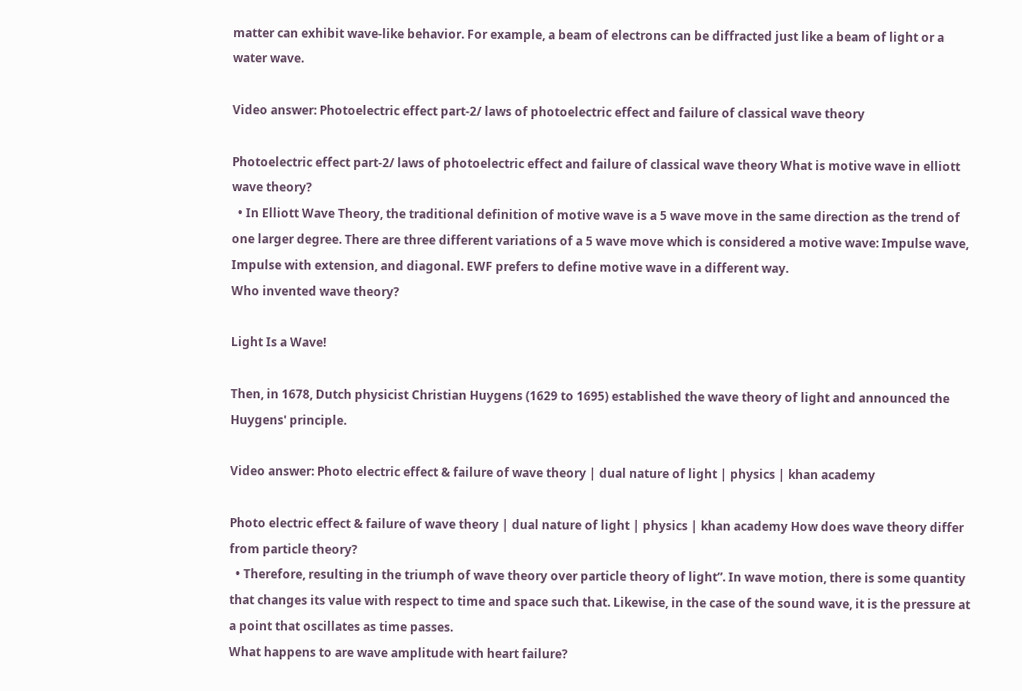matter can exhibit wave-like behavior. For example, a beam of electrons can be diffracted just like a beam of light or a water wave.

Video answer: Photoelectric effect part-2/ laws of photoelectric effect and failure of classical wave theory

Photoelectric effect part-2/ laws of photoelectric effect and failure of classical wave theory What is motive wave in elliott wave theory?
  • In Elliott Wave Theory, the traditional definition of motive wave is a 5 wave move in the same direction as the trend of one larger degree. There are three different variations of a 5 wave move which is considered a motive wave: Impulse wave, Impulse with extension, and diagonal. EWF prefers to define motive wave in a different way.
Who invented wave theory?

Light Is a Wave!

Then, in 1678, Dutch physicist Christian Huygens (1629 to 1695) established the wave theory of light and announced the Huygens' principle.

Video answer: Photo electric effect & failure of wave theory | dual nature of light | physics | khan academy

Photo electric effect & failure of wave theory | dual nature of light | physics | khan academy How does wave theory differ from particle theory?
  • Therefore, resulting in the triumph of wave theory over particle theory of light”. In wave motion, there is some quantity that changes its value with respect to time and space such that. Likewise, in the case of the sound wave, it is the pressure at a point that oscillates as time passes.
What happens to are wave amplitude with heart failure?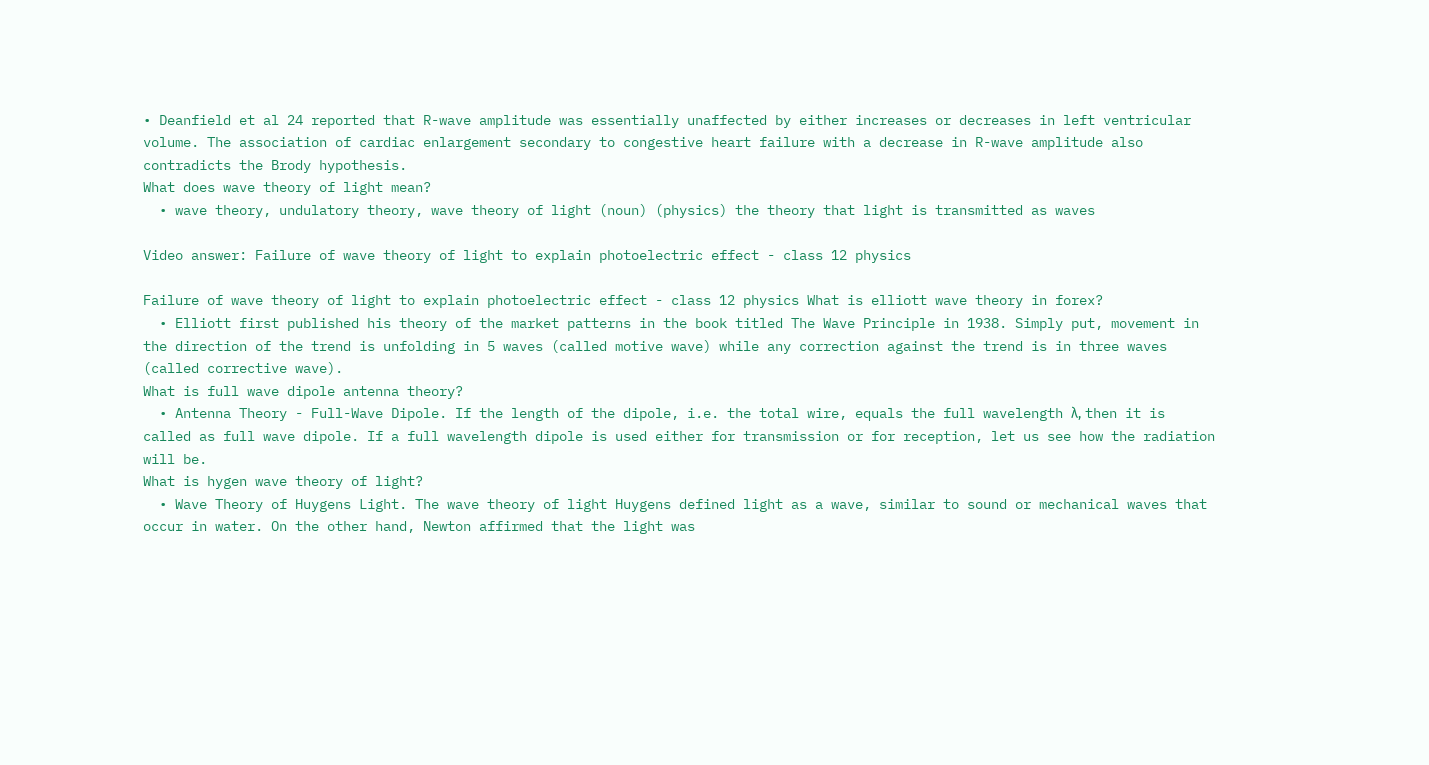• Deanfield et al 24 reported that R-wave amplitude was essentially unaffected by either increases or decreases in left ventricular volume. The association of cardiac enlargement secondary to congestive heart failure with a decrease in R-wave amplitude also contradicts the Brody hypothesis.
What does wave theory of light mean?
  • wave theory, undulatory theory, wave theory of light (noun) (physics) the theory that light is transmitted as waves

Video answer: Failure of wave theory of light to explain photoelectric effect - class 12 physics

Failure of wave theory of light to explain photoelectric effect - class 12 physics What is elliott wave theory in forex?
  • Elliott first published his theory of the market patterns in the book titled The Wave Principle in 1938. Simply put, movement in the direction of the trend is unfolding in 5 waves (called motive wave) while any correction against the trend is in three waves (called corrective wave).
What is full wave dipole antenna theory?
  • Antenna Theory - Full-Wave Dipole. If the length of the dipole, i.e. the total wire, equals the full wavelength λ, then it is called as full wave dipole. If a full wavelength dipole is used either for transmission or for reception, let us see how the radiation will be.
What is hygen wave theory of light?
  • Wave Theory of Huygens Light. The wave theory of light Huygens defined light as a wave, similar to sound or mechanical waves that occur in water. On the other hand, Newton affirmed that the light was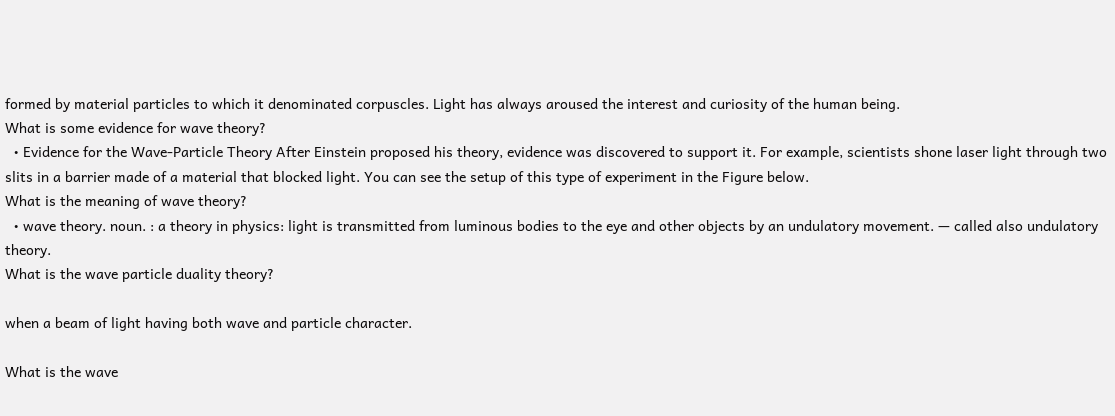formed by material particles to which it denominated corpuscles. Light has always aroused the interest and curiosity of the human being.
What is some evidence for wave theory?
  • Evidence for the Wave-Particle Theory After Einstein proposed his theory, evidence was discovered to support it. For example, scientists shone laser light through two slits in a barrier made of a material that blocked light. You can see the setup of this type of experiment in the Figure below.
What is the meaning of wave theory?
  • wave theory. noun. : a theory in physics: light is transmitted from luminous bodies to the eye and other objects by an undulatory movement. — called also undulatory theory.
What is the wave particle duality theory?

when a beam of light having both wave and particle character.

What is the wave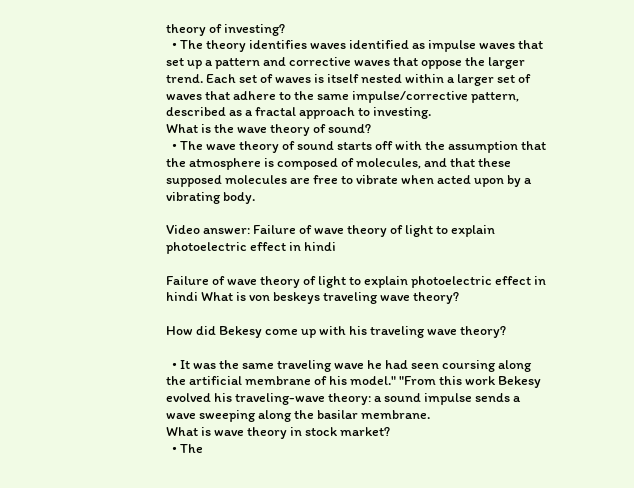theory of investing?
  • The theory identifies waves identified as impulse waves that set up a pattern and corrective waves that oppose the larger trend. Each set of waves is itself nested within a larger set of waves that adhere to the same impulse/corrective pattern, described as a fractal approach to investing.
What is the wave theory of sound?
  • The wave theory of sound starts off with the assumption that the atmosphere is composed of molecules, and that these supposed molecules are free to vibrate when acted upon by a vibrating body.

Video answer: Failure of wave theory of light to explain photoelectric effect in hindi

Failure of wave theory of light to explain photoelectric effect in hindi What is von beskeys traveling wave theory?

How did Bekesy come up with his traveling wave theory?

  • It was the same traveling wave he had seen coursing along the artificial membrane of his model." "From this work Bekesy evolved his traveling-wave theory: a sound impulse sends a wave sweeping along the basilar membrane.
What is wave theory in stock market?
  • The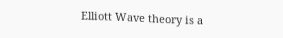Elliott Wave theory is a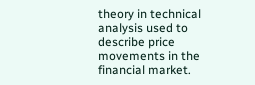theory in technical analysis used to describe price movements in the financial market.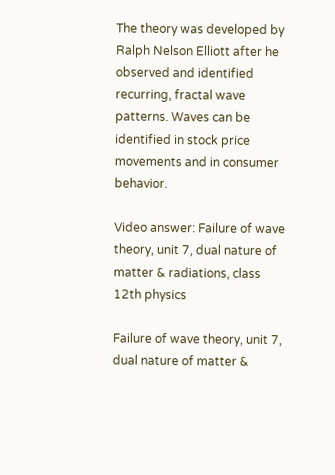The theory was developed by Ralph Nelson Elliott after he observed and identified recurring, fractal wave patterns. Waves can be identified in stock price movements and in consumer behavior.

Video answer: Failure of wave theory, unit 7, dual nature of matter & radiations, class 12th physics

Failure of wave theory, unit 7, dual nature of matter &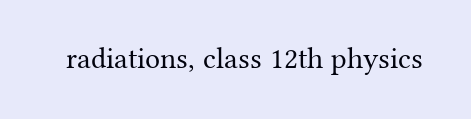radiations, class 12th physics